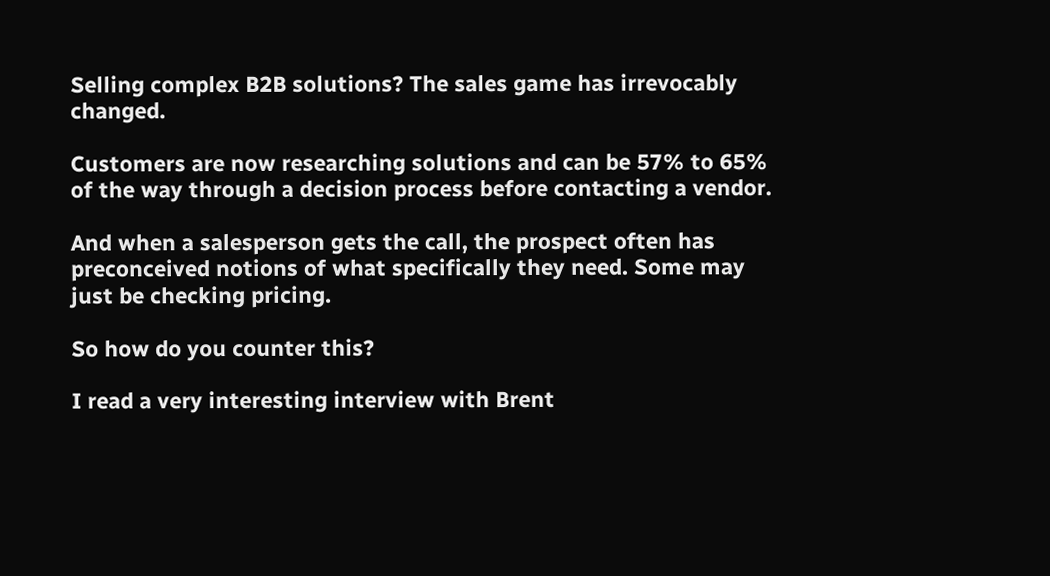Selling complex B2B solutions? The sales game has irrevocably changed.

Customers are now researching solutions and can be 57% to 65% of the way through a decision process before contacting a vendor.

And when a salesperson gets the call, the prospect often has preconceived notions of what specifically they need. Some may just be checking pricing.

So how do you counter this?

I read a very interesting interview with Brent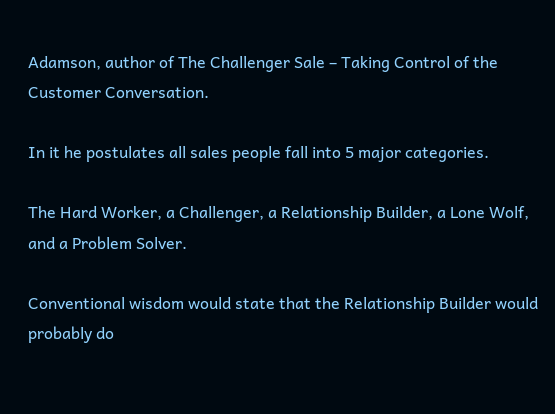Adamson, author of The Challenger Sale – Taking Control of the Customer Conversation.

In it he postulates all sales people fall into 5 major categories.

The Hard Worker, a Challenger, a Relationship Builder, a Lone Wolf, and a Problem Solver.

Conventional wisdom would state that the Relationship Builder would probably do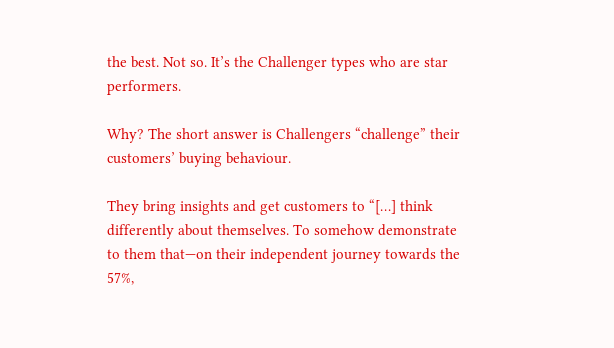the best. Not so. It’s the Challenger types who are star performers.

Why? The short answer is Challengers “challenge” their customers’ buying behaviour.

They bring insights and get customers to “[…] think differently about themselves. To somehow demonstrate to them that—on their independent journey towards the 57%,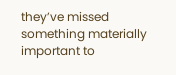they’ve missed something materially important to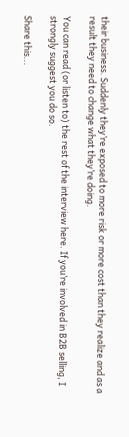their business. Suddenly they’re exposed to more risk or more cost than they realize and as a result they need to change what they’re doing.

You can read (or listen to) the rest of the interview here. If you’re involved in B2B selling, I strongly suggest you do so.

Share this...